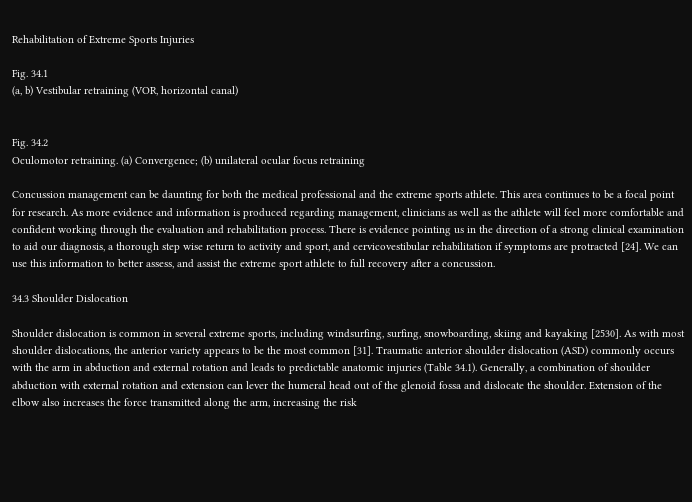Rehabilitation of Extreme Sports Injuries

Fig. 34.1
(a, b) Vestibular retraining (VOR, horizontal canal)


Fig. 34.2
Oculomotor retraining. (a) Convergence; (b) unilateral ocular focus retraining

Concussion management can be daunting for both the medical professional and the extreme sports athlete. This area continues to be a focal point for research. As more evidence and information is produced regarding management, clinicians as well as the athlete will feel more comfortable and confident working through the evaluation and rehabilitation process. There is evidence pointing us in the direction of a strong clinical examination to aid our diagnosis, a thorough step wise return to activity and sport, and cervicovestibular rehabilitation if symptoms are protracted [24]. We can use this information to better assess, and assist the extreme sport athlete to full recovery after a concussion.

34.3 Shoulder Dislocation

Shoulder dislocation is common in several extreme sports, including windsurfing, surfing, snowboarding, skiing and kayaking [2530]. As with most shoulder dislocations, the anterior variety appears to be the most common [31]. Traumatic anterior shoulder dislocation (ASD) commonly occurs with the arm in abduction and external rotation and leads to predictable anatomic injuries (Table 34.1). Generally, a combination of shoulder abduction with external rotation and extension can lever the humeral head out of the glenoid fossa and dislocate the shoulder. Extension of the elbow also increases the force transmitted along the arm, increasing the risk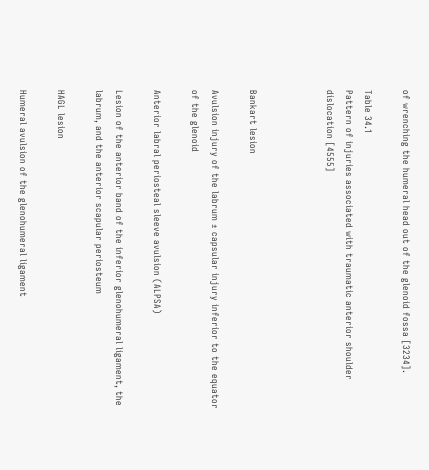of wrenching the humeral head out of the glenoid fossa [3234].

Table 34.1
Pattern of injuries associated with traumatic anterior shoulder dislocation [4555]



Bankart lesion

Avulsion injury of the labrum ± capsular injury inferior to the equator of the glenoid

Anterior labral periosteal sleeve avulsion (ALPSA)

Lesion of the anterior band of the inferior glenohumeral ligament, the labrum, and the anterior scapular periosteum

HAGL lesion

Humeral avulsion of the glenohumeral ligament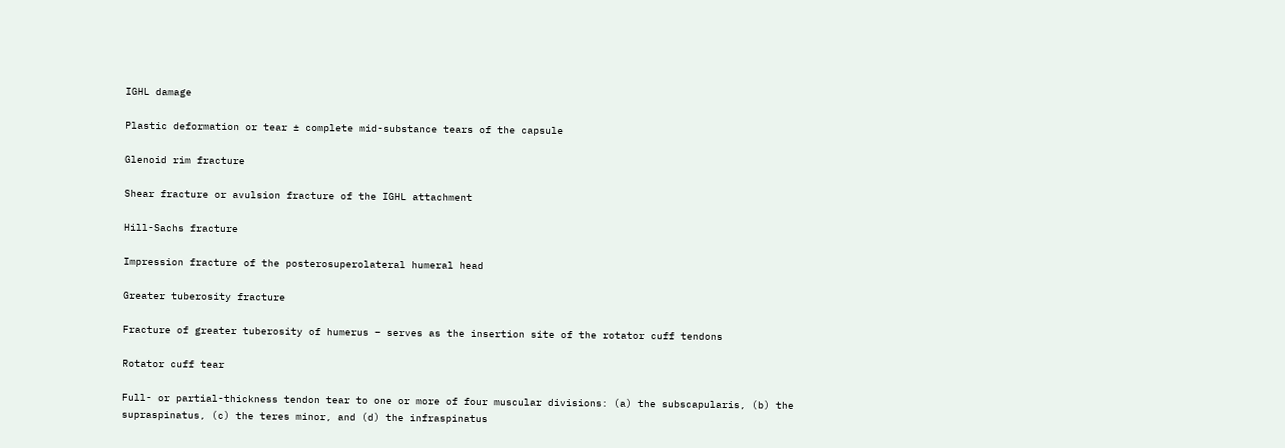IGHL damage

Plastic deformation or tear ± complete mid-substance tears of the capsule

Glenoid rim fracture

Shear fracture or avulsion fracture of the IGHL attachment

Hill-Sachs fracture

Impression fracture of the posterosuperolateral humeral head

Greater tuberosity fracture

Fracture of greater tuberosity of humerus – serves as the insertion site of the rotator cuff tendons

Rotator cuff tear

Full- or partial-thickness tendon tear to one or more of four muscular divisions: (a) the subscapularis, (b) the supraspinatus, (c) the teres minor, and (d) the infraspinatus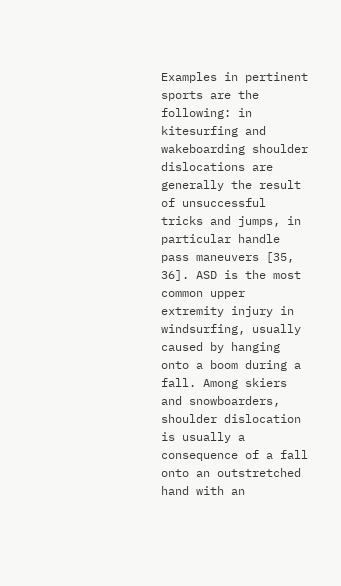Examples in pertinent sports are the following: in kitesurfing and wakeboarding shoulder dislocations are generally the result of unsuccessful tricks and jumps, in particular handle pass maneuvers [35, 36]. ASD is the most common upper extremity injury in windsurfing, usually caused by hanging onto a boom during a fall. Among skiers and snowboarders, shoulder dislocation is usually a consequence of a fall onto an outstretched hand with an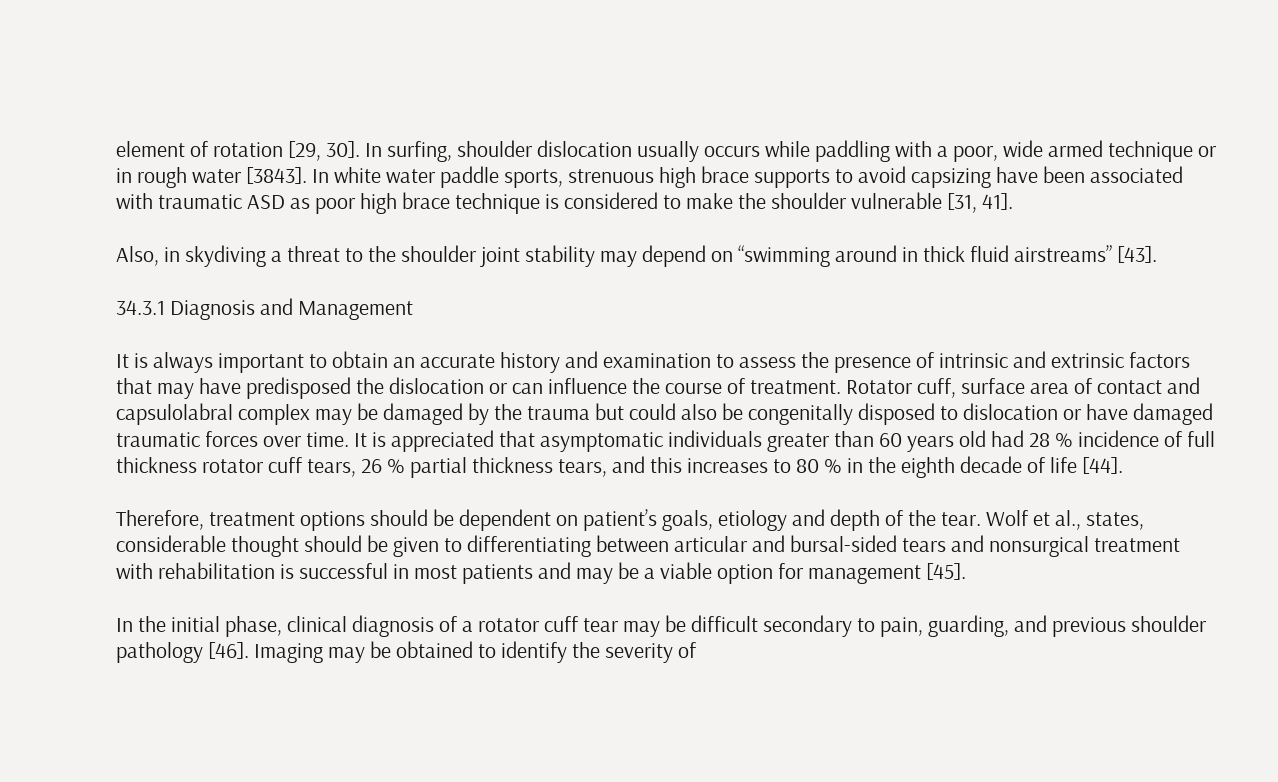element of rotation [29, 30]. In surfing, shoulder dislocation usually occurs while paddling with a poor, wide armed technique or in rough water [3843]. In white water paddle sports, strenuous high brace supports to avoid capsizing have been associated with traumatic ASD as poor high brace technique is considered to make the shoulder vulnerable [31, 41].

Also, in skydiving a threat to the shoulder joint stability may depend on “swimming around in thick fluid airstreams” [43].

34.3.1 Diagnosis and Management

It is always important to obtain an accurate history and examination to assess the presence of intrinsic and extrinsic factors that may have predisposed the dislocation or can influence the course of treatment. Rotator cuff, surface area of contact and capsulolabral complex may be damaged by the trauma but could also be congenitally disposed to dislocation or have damaged traumatic forces over time. It is appreciated that asymptomatic individuals greater than 60 years old had 28 % incidence of full thickness rotator cuff tears, 26 % partial thickness tears, and this increases to 80 % in the eighth decade of life [44].

Therefore, treatment options should be dependent on patient’s goals, etiology and depth of the tear. Wolf et al., states, considerable thought should be given to differentiating between articular and bursal-sided tears and nonsurgical treatment with rehabilitation is successful in most patients and may be a viable option for management [45].

In the initial phase, clinical diagnosis of a rotator cuff tear may be difficult secondary to pain, guarding, and previous shoulder pathology [46]. Imaging may be obtained to identify the severity of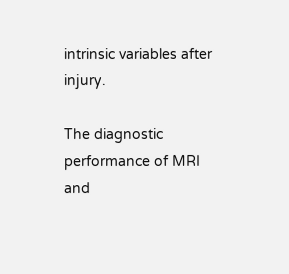intrinsic variables after injury.

The diagnostic performance of MRI and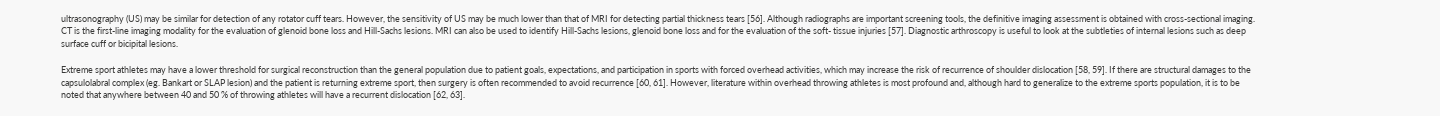ultrasonography (US) may be similar for detection of any rotator cuff tears. However, the sensitivity of US may be much lower than that of MRI for detecting partial thickness tears [56]. Although radiographs are important screening tools, the definitive imaging assessment is obtained with cross-sectional imaging. CT is the first-line imaging modality for the evaluation of glenoid bone loss and Hill-Sachs lesions. MRI can also be used to identify Hill-Sachs lesions, glenoid bone loss and for the evaluation of the soft- tissue injuries [57]. Diagnostic arthroscopy is useful to look at the subtleties of internal lesions such as deep surface cuff or bicipital lesions.

Extreme sport athletes may have a lower threshold for surgical reconstruction than the general population due to patient goals, expectations, and participation in sports with forced overhead activities, which may increase the risk of recurrence of shoulder dislocation [58, 59]. If there are structural damages to the capsulolabral complex (eg. Bankart or SLAP lesion) and the patient is returning extreme sport, then surgery is often recommended to avoid recurrence [60, 61]. However, literature within overhead throwing athletes is most profound and, although hard to generalize to the extreme sports population, it is to be noted that anywhere between 40 and 50 % of throwing athletes will have a recurrent dislocation [62, 63].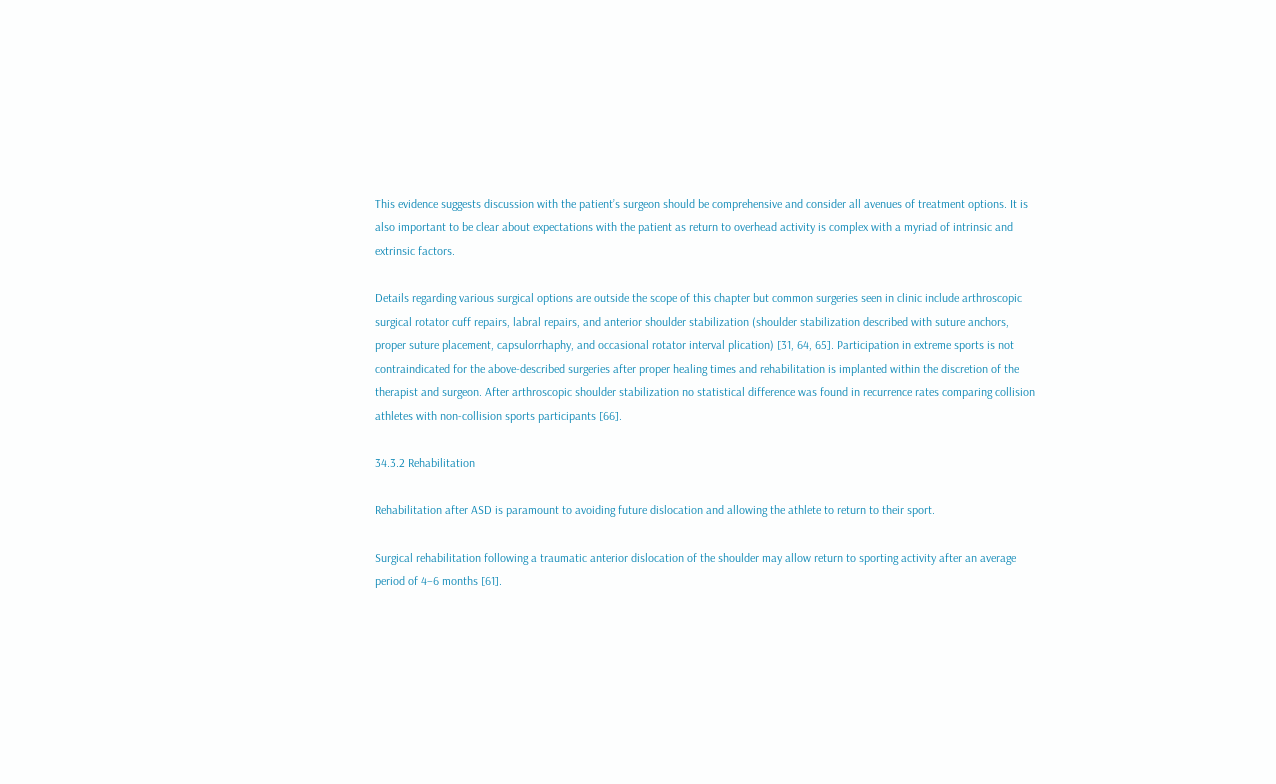This evidence suggests discussion with the patient’s surgeon should be comprehensive and consider all avenues of treatment options. It is also important to be clear about expectations with the patient as return to overhead activity is complex with a myriad of intrinsic and extrinsic factors.

Details regarding various surgical options are outside the scope of this chapter but common surgeries seen in clinic include arthroscopic surgical rotator cuff repairs, labral repairs, and anterior shoulder stabilization (shoulder stabilization described with suture anchors, proper suture placement, capsulorrhaphy, and occasional rotator interval plication) [31, 64, 65]. Participation in extreme sports is not contraindicated for the above-described surgeries after proper healing times and rehabilitation is implanted within the discretion of the therapist and surgeon. After arthroscopic shoulder stabilization no statistical difference was found in recurrence rates comparing collision athletes with non-collision sports participants [66].

34.3.2 Rehabilitation

Rehabilitation after ASD is paramount to avoiding future dislocation and allowing the athlete to return to their sport.

Surgical rehabilitation following a traumatic anterior dislocation of the shoulder may allow return to sporting activity after an average period of 4–6 months [61].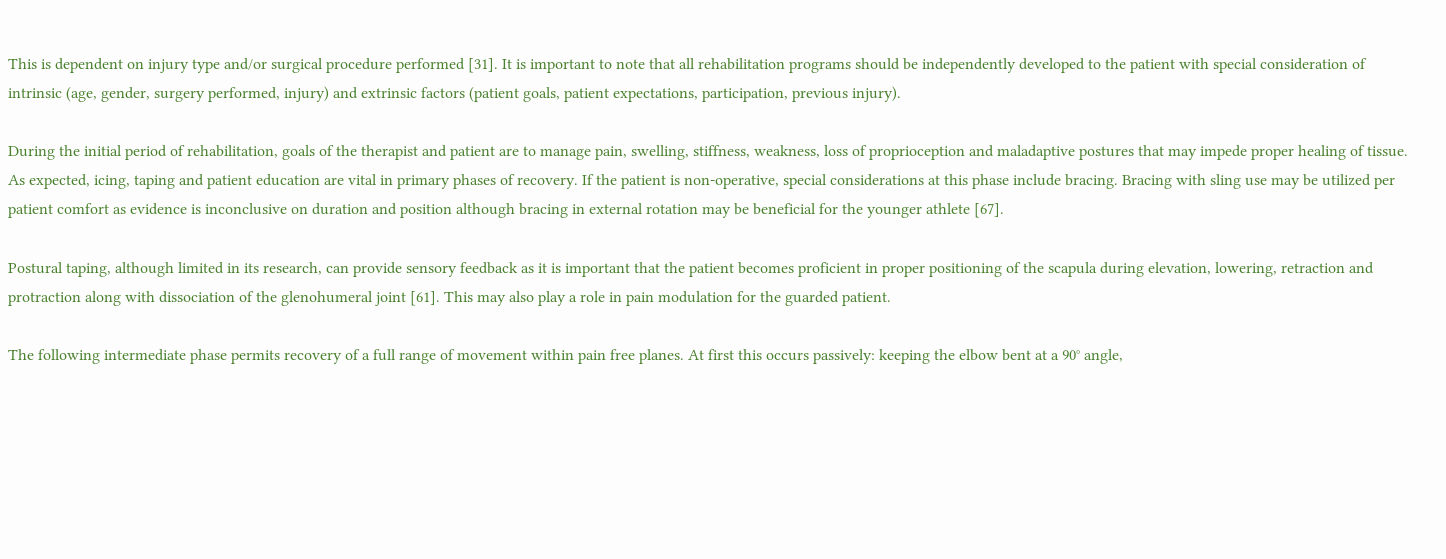This is dependent on injury type and/or surgical procedure performed [31]. It is important to note that all rehabilitation programs should be independently developed to the patient with special consideration of intrinsic (age, gender, surgery performed, injury) and extrinsic factors (patient goals, patient expectations, participation, previous injury).

During the initial period of rehabilitation, goals of the therapist and patient are to manage pain, swelling, stiffness, weakness, loss of proprioception and maladaptive postures that may impede proper healing of tissue. As expected, icing, taping and patient education are vital in primary phases of recovery. If the patient is non-operative, special considerations at this phase include bracing. Bracing with sling use may be utilized per patient comfort as evidence is inconclusive on duration and position although bracing in external rotation may be beneficial for the younger athlete [67].

Postural taping, although limited in its research, can provide sensory feedback as it is important that the patient becomes proficient in proper positioning of the scapula during elevation, lowering, retraction and protraction along with dissociation of the glenohumeral joint [61]. This may also play a role in pain modulation for the guarded patient.

The following intermediate phase permits recovery of a full range of movement within pain free planes. At first this occurs passively: keeping the elbow bent at a 90° angle,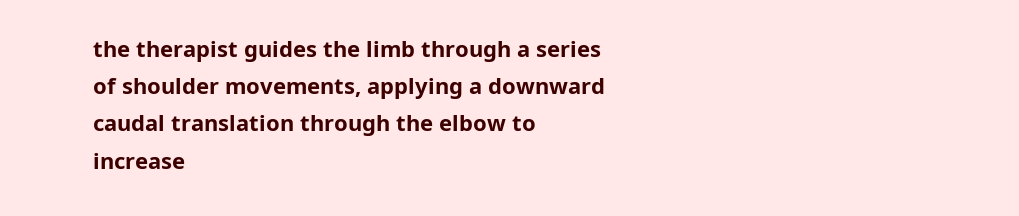the therapist guides the limb through a series of shoulder movements, applying a downward caudal translation through the elbow to increase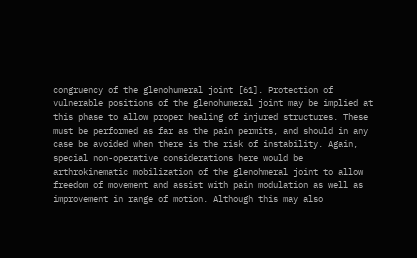congruency of the glenohumeral joint [61]. Protection of vulnerable positions of the glenohumeral joint may be implied at this phase to allow proper healing of injured structures. These must be performed as far as the pain permits, and should in any case be avoided when there is the risk of instability. Again, special non-operative considerations here would be arthrokinematic mobilization of the glenohmeral joint to allow freedom of movement and assist with pain modulation as well as improvement in range of motion. Although this may also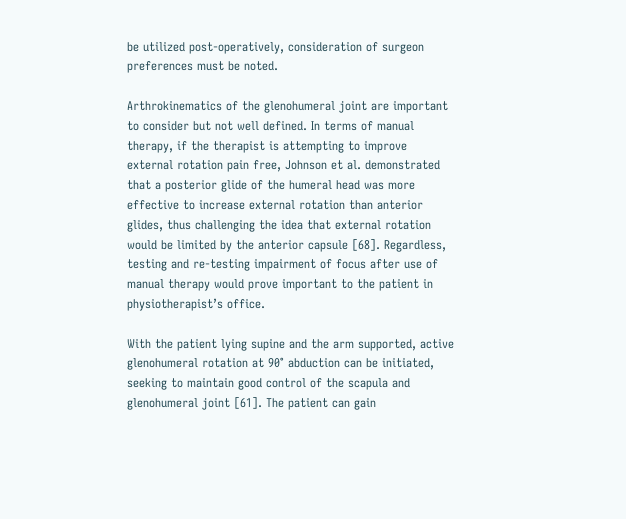be utilized post-operatively, consideration of surgeon preferences must be noted.

Arthrokinematics of the glenohumeral joint are important to consider but not well defined. In terms of manual therapy, if the therapist is attempting to improve external rotation pain free, Johnson et al. demonstrated that a posterior glide of the humeral head was more effective to increase external rotation than anterior glides, thus challenging the idea that external rotation would be limited by the anterior capsule [68]. Regardless, testing and re-testing impairment of focus after use of manual therapy would prove important to the patient in physiotherapist’s office.

With the patient lying supine and the arm supported, active glenohumeral rotation at 90° abduction can be initiated, seeking to maintain good control of the scapula and glenohumeral joint [61]. The patient can gain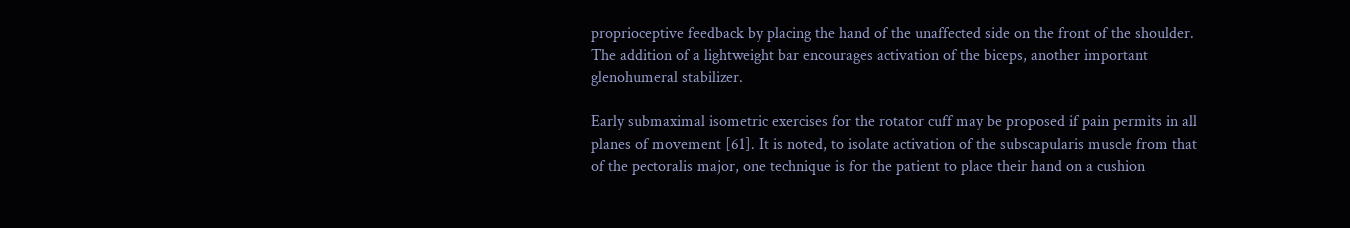proprioceptive feedback by placing the hand of the unaffected side on the front of the shoulder. The addition of a lightweight bar encourages activation of the biceps, another important glenohumeral stabilizer.

Early submaximal isometric exercises for the rotator cuff may be proposed if pain permits in all planes of movement [61]. It is noted, to isolate activation of the subscapularis muscle from that of the pectoralis major, one technique is for the patient to place their hand on a cushion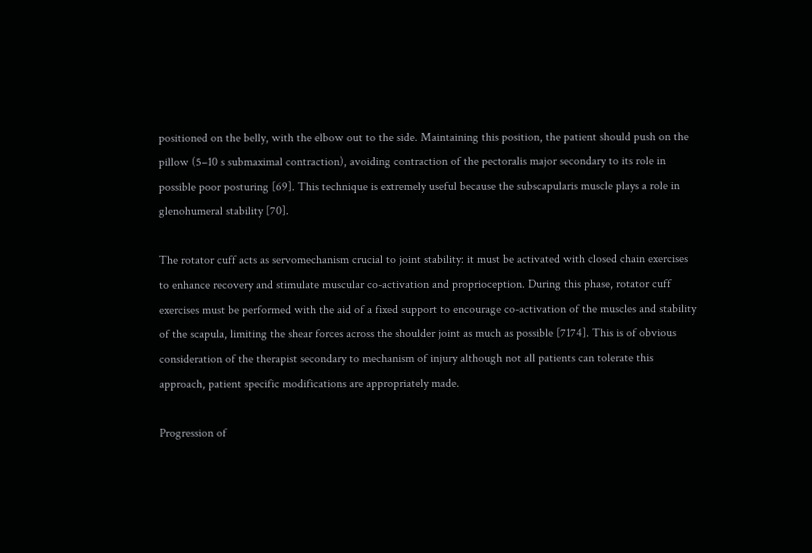positioned on the belly, with the elbow out to the side. Maintaining this position, the patient should push on the pillow (5–10 s submaximal contraction), avoiding contraction of the pectoralis major secondary to its role in possible poor posturing [69]. This technique is extremely useful because the subscapularis muscle plays a role in glenohumeral stability [70].

The rotator cuff acts as servomechanism crucial to joint stability: it must be activated with closed chain exercises to enhance recovery and stimulate muscular co-activation and proprioception. During this phase, rotator cuff exercises must be performed with the aid of a fixed support to encourage co-activation of the muscles and stability of the scapula, limiting the shear forces across the shoulder joint as much as possible [7174]. This is of obvious consideration of the therapist secondary to mechanism of injury although not all patients can tolerate this approach, patient specific modifications are appropriately made.

Progression of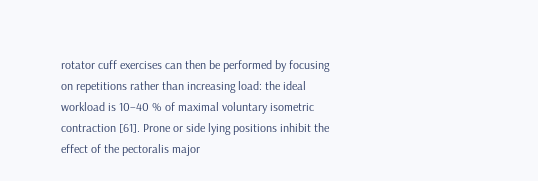rotator cuff exercises can then be performed by focusing on repetitions rather than increasing load: the ideal workload is 10–40 % of maximal voluntary isometric contraction [61]. Prone or side lying positions inhibit the effect of the pectoralis major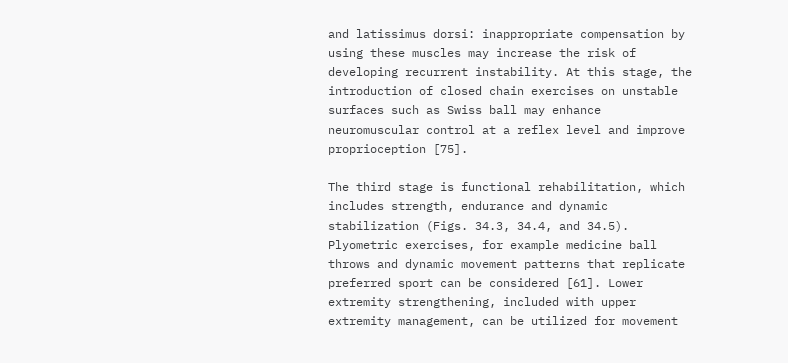and latissimus dorsi: inappropriate compensation by using these muscles may increase the risk of developing recurrent instability. At this stage, the introduction of closed chain exercises on unstable surfaces such as Swiss ball may enhance neuromuscular control at a reflex level and improve proprioception [75].

The third stage is functional rehabilitation, which includes strength, endurance and dynamic stabilization (Figs. 34.3, 34.4, and 34.5). Plyometric exercises, for example medicine ball throws and dynamic movement patterns that replicate preferred sport can be considered [61]. Lower extremity strengthening, included with upper extremity management, can be utilized for movement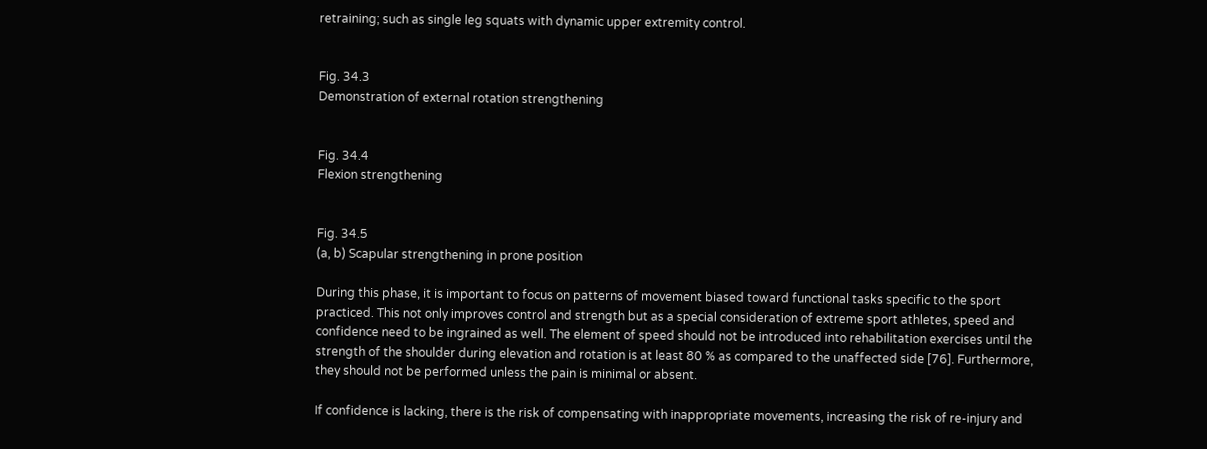retraining; such as single leg squats with dynamic upper extremity control.


Fig. 34.3
Demonstration of external rotation strengthening


Fig. 34.4
Flexion strengthening


Fig. 34.5
(a, b) Scapular strengthening in prone position

During this phase, it is important to focus on patterns of movement biased toward functional tasks specific to the sport practiced. This not only improves control and strength but as a special consideration of extreme sport athletes, speed and confidence need to be ingrained as well. The element of speed should not be introduced into rehabilitation exercises until the strength of the shoulder during elevation and rotation is at least 80 % as compared to the unaffected side [76]. Furthermore, they should not be performed unless the pain is minimal or absent.

If confidence is lacking, there is the risk of compensating with inappropriate movements, increasing the risk of re-injury and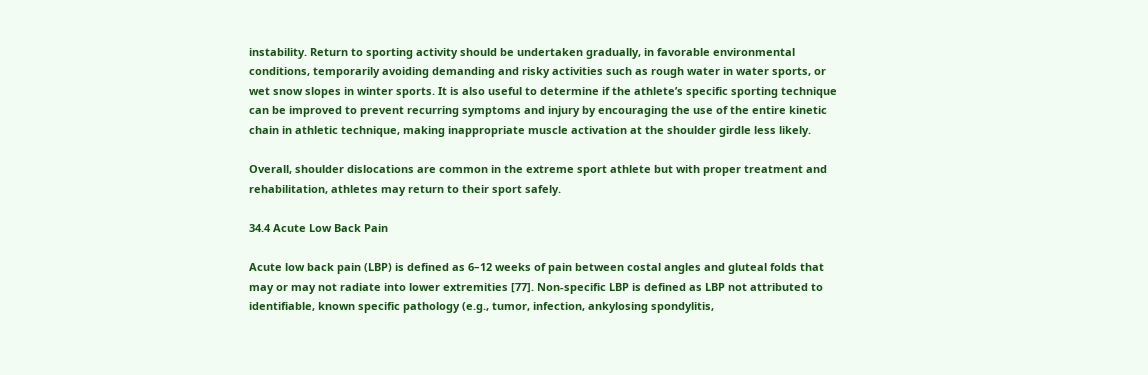instability. Return to sporting activity should be undertaken gradually, in favorable environmental conditions, temporarily avoiding demanding and risky activities such as rough water in water sports, or wet snow slopes in winter sports. It is also useful to determine if the athlete’s specific sporting technique can be improved to prevent recurring symptoms and injury by encouraging the use of the entire kinetic chain in athletic technique, making inappropriate muscle activation at the shoulder girdle less likely.

Overall, shoulder dislocations are common in the extreme sport athlete but with proper treatment and rehabilitation, athletes may return to their sport safely.

34.4 Acute Low Back Pain

Acute low back pain (LBP) is defined as 6–12 weeks of pain between costal angles and gluteal folds that may or may not radiate into lower extremities [77]. Non-specific LBP is defined as LBP not attributed to identifiable, known specific pathology (e.g., tumor, infection, ankylosing spondylitis,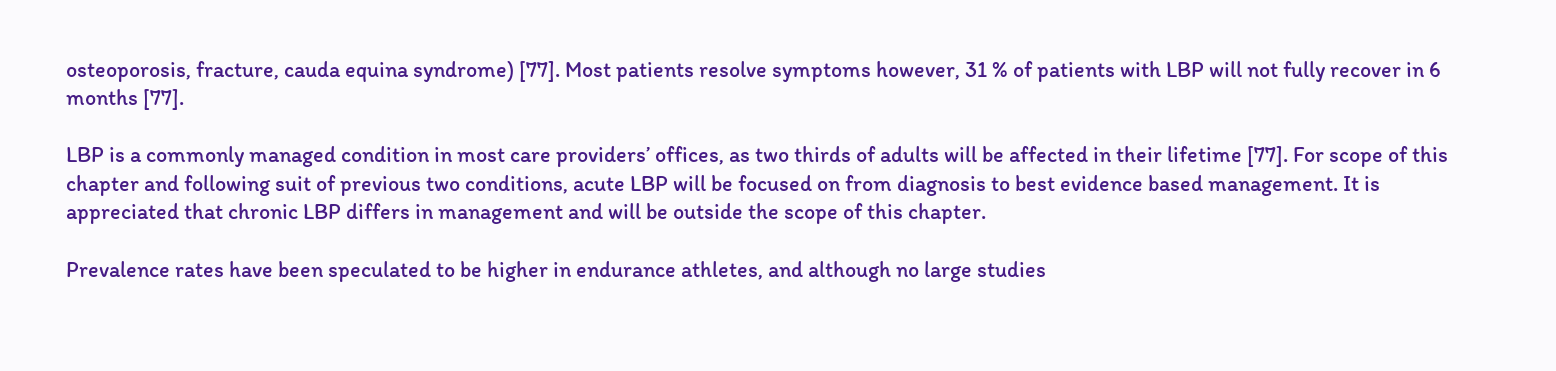osteoporosis, fracture, cauda equina syndrome) [77]. Most patients resolve symptoms however, 31 % of patients with LBP will not fully recover in 6 months [77].

LBP is a commonly managed condition in most care providers’ offices, as two thirds of adults will be affected in their lifetime [77]. For scope of this chapter and following suit of previous two conditions, acute LBP will be focused on from diagnosis to best evidence based management. It is appreciated that chronic LBP differs in management and will be outside the scope of this chapter.

Prevalence rates have been speculated to be higher in endurance athletes, and although no large studies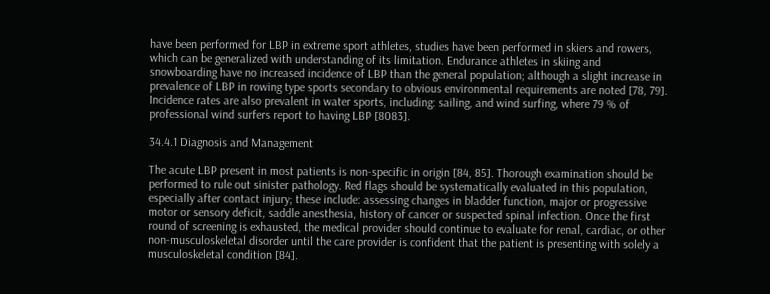have been performed for LBP in extreme sport athletes, studies have been performed in skiers and rowers, which can be generalized with understanding of its limitation. Endurance athletes in skiing and snowboarding have no increased incidence of LBP than the general population; although a slight increase in prevalence of LBP in rowing type sports secondary to obvious environmental requirements are noted [78, 79]. Incidence rates are also prevalent in water sports, including: sailing, and wind surfing, where 79 % of professional wind surfers report to having LBP [8083].

34.4.1 Diagnosis and Management

The acute LBP present in most patients is non-specific in origin [84, 85]. Thorough examination should be performed to rule out sinister pathology. Red flags should be systematically evaluated in this population, especially after contact injury; these include: assessing changes in bladder function, major or progressive motor or sensory deficit, saddle anesthesia, history of cancer or suspected spinal infection. Once the first round of screening is exhausted, the medical provider should continue to evaluate for renal, cardiac, or other non-musculoskeletal disorder until the care provider is confident that the patient is presenting with solely a musculoskeletal condition [84].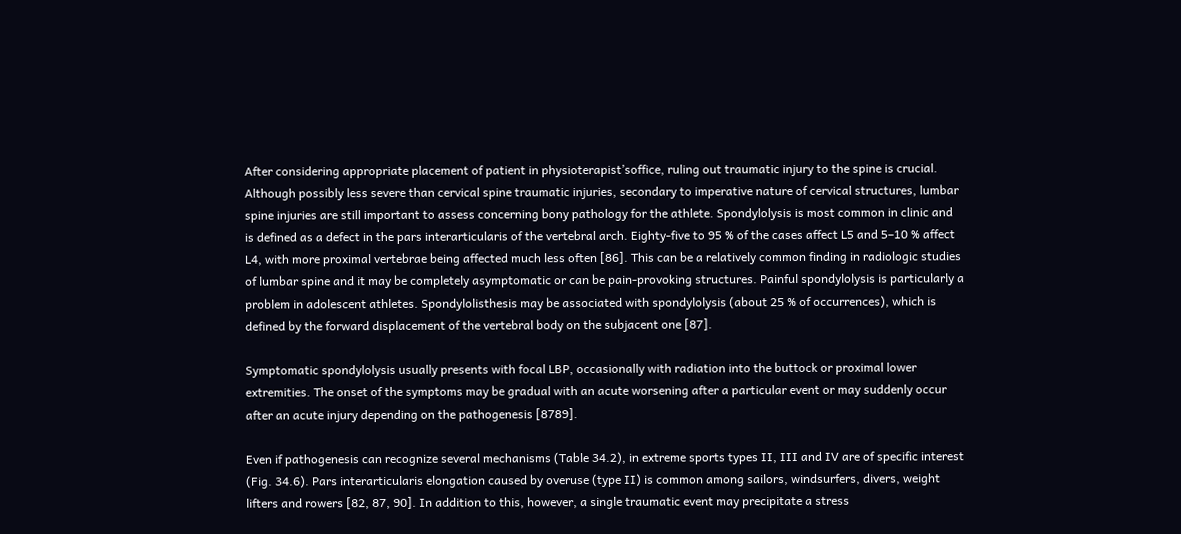After considering appropriate placement of patient in physioterapist’soffice, ruling out traumatic injury to the spine is crucial. Although possibly less severe than cervical spine traumatic injuries, secondary to imperative nature of cervical structures, lumbar spine injuries are still important to assess concerning bony pathology for the athlete. Spondylolysis is most common in clinic and is defined as a defect in the pars interarticularis of the vertebral arch. Eighty-five to 95 % of the cases affect L5 and 5–10 % affect L4, with more proximal vertebrae being affected much less often [86]. This can be a relatively common finding in radiologic studies of lumbar spine and it may be completely asymptomatic or can be pain-provoking structures. Painful spondylolysis is particularly a problem in adolescent athletes. Spondylolisthesis may be associated with spondylolysis (about 25 % of occurrences), which is defined by the forward displacement of the vertebral body on the subjacent one [87].

Symptomatic spondylolysis usually presents with focal LBP, occasionally with radiation into the buttock or proximal lower extremities. The onset of the symptoms may be gradual with an acute worsening after a particular event or may suddenly occur after an acute injury depending on the pathogenesis [8789].

Even if pathogenesis can recognize several mechanisms (Table 34.2), in extreme sports types II, III and IV are of specific interest (Fig. 34.6). Pars interarticularis elongation caused by overuse (type II) is common among sailors, windsurfers, divers, weight lifters and rowers [82, 87, 90]. In addition to this, however, a single traumatic event may precipitate a stress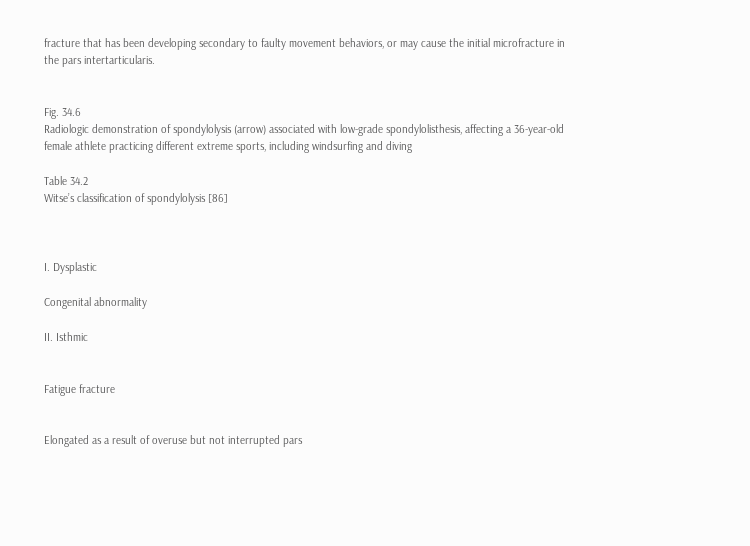fracture that has been developing secondary to faulty movement behaviors, or may cause the initial microfracture in the pars intertarticularis.


Fig. 34.6
Radiologic demonstration of spondylolysis (arrow) associated with low-grade spondylolisthesis, affecting a 36-year-old female athlete practicing different extreme sports, including windsurfing and diving

Table 34.2
Witse’s classification of spondylolysis [86]



I. Dysplastic

Congenital abnormality

II. Isthmic


Fatigue fracture


Elongated as a result of overuse but not interrupted pars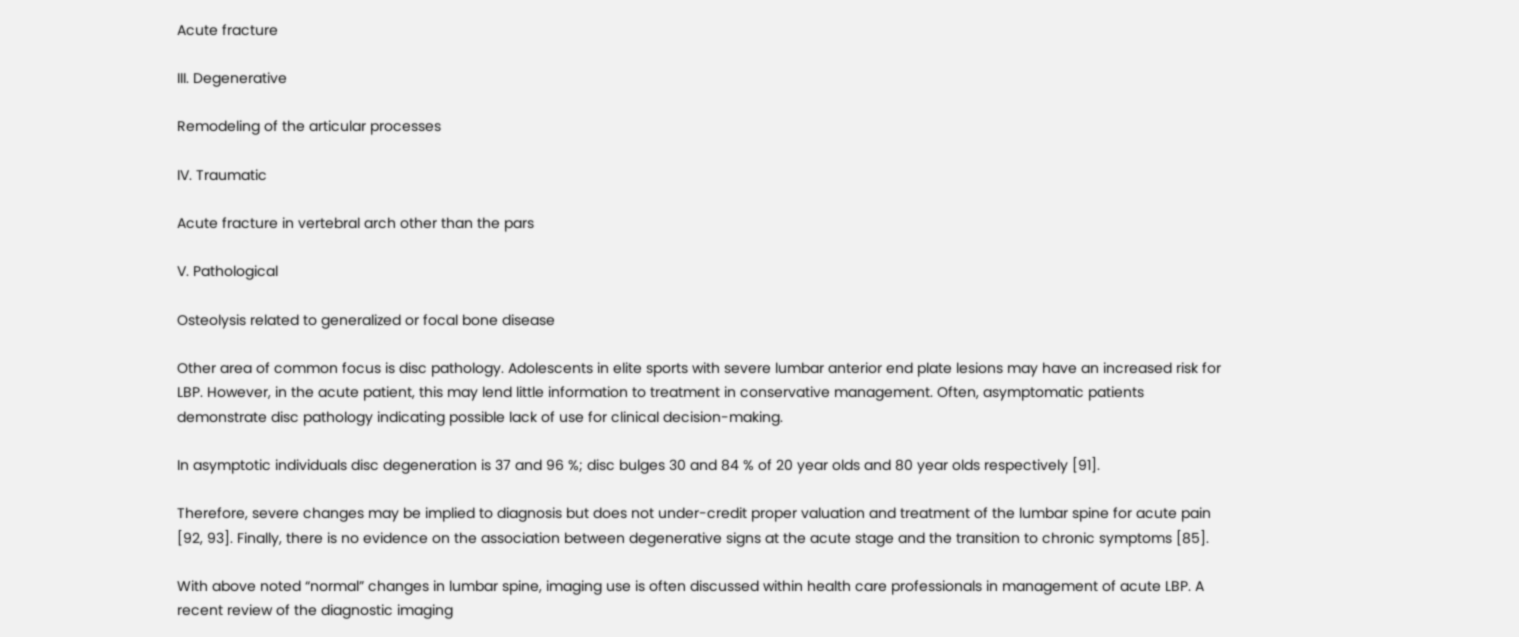Acute fracture

III. Degenerative

Remodeling of the articular processes

IV. Traumatic

Acute fracture in vertebral arch other than the pars

V. Pathological

Osteolysis related to generalized or focal bone disease

Other area of common focus is disc pathology. Adolescents in elite sports with severe lumbar anterior end plate lesions may have an increased risk for LBP. However, in the acute patient, this may lend little information to treatment in conservative management. Often, asymptomatic patients demonstrate disc pathology indicating possible lack of use for clinical decision-making.

In asymptotic individuals disc degeneration is 37 and 96 %; disc bulges 30 and 84 % of 20 year olds and 80 year olds respectively [91].

Therefore, severe changes may be implied to diagnosis but does not under-credit proper valuation and treatment of the lumbar spine for acute pain [92, 93]. Finally, there is no evidence on the association between degenerative signs at the acute stage and the transition to chronic symptoms [85].

With above noted “normal” changes in lumbar spine, imaging use is often discussed within health care professionals in management of acute LBP. A recent review of the diagnostic imaging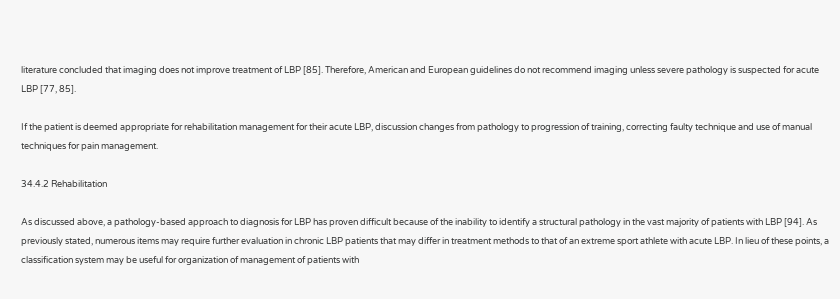literature concluded that imaging does not improve treatment of LBP [85]. Therefore, American and European guidelines do not recommend imaging unless severe pathology is suspected for acute LBP [77, 85].

If the patient is deemed appropriate for rehabilitation management for their acute LBP, discussion changes from pathology to progression of training, correcting faulty technique and use of manual techniques for pain management.

34.4.2 Rehabilitation

As discussed above, a pathology-based approach to diagnosis for LBP has proven difficult because of the inability to identify a structural pathology in the vast majority of patients with LBP [94]. As previously stated, numerous items may require further evaluation in chronic LBP patients that may differ in treatment methods to that of an extreme sport athlete with acute LBP. In lieu of these points, a classification system may be useful for organization of management of patients with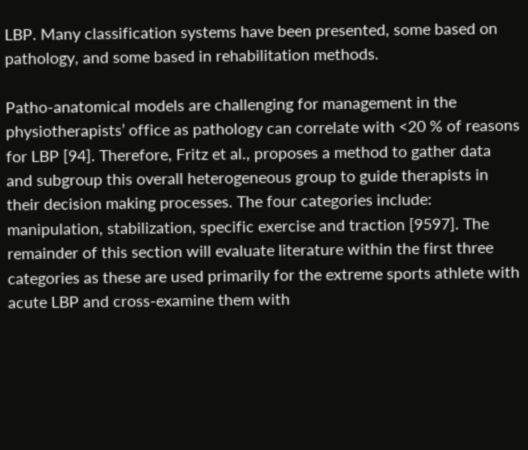LBP. Many classification systems have been presented, some based on pathology, and some based in rehabilitation methods.

Patho-anatomical models are challenging for management in the physiotherapists’ office as pathology can correlate with <20 % of reasons for LBP [94]. Therefore, Fritz et al., proposes a method to gather data and subgroup this overall heterogeneous group to guide therapists in their decision making processes. The four categories include: manipulation, stabilization, specific exercise and traction [9597]. The remainder of this section will evaluate literature within the first three categories as these are used primarily for the extreme sports athlete with acute LBP and cross-examine them with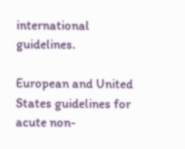international guidelines.

European and United States guidelines for acute non-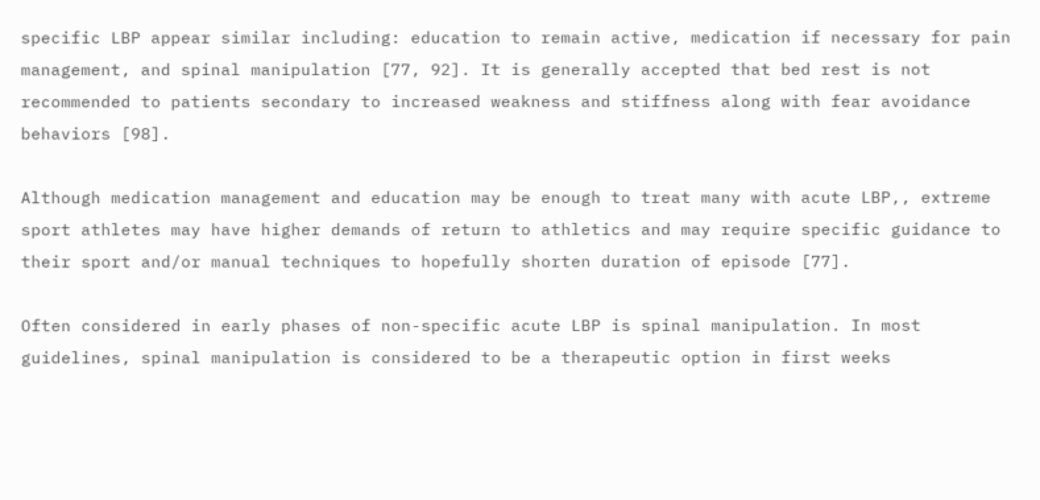specific LBP appear similar including: education to remain active, medication if necessary for pain management, and spinal manipulation [77, 92]. It is generally accepted that bed rest is not recommended to patients secondary to increased weakness and stiffness along with fear avoidance behaviors [98].

Although medication management and education may be enough to treat many with acute LBP,, extreme sport athletes may have higher demands of return to athletics and may require specific guidance to their sport and/or manual techniques to hopefully shorten duration of episode [77].

Often considered in early phases of non-specific acute LBP is spinal manipulation. In most guidelines, spinal manipulation is considered to be a therapeutic option in first weeks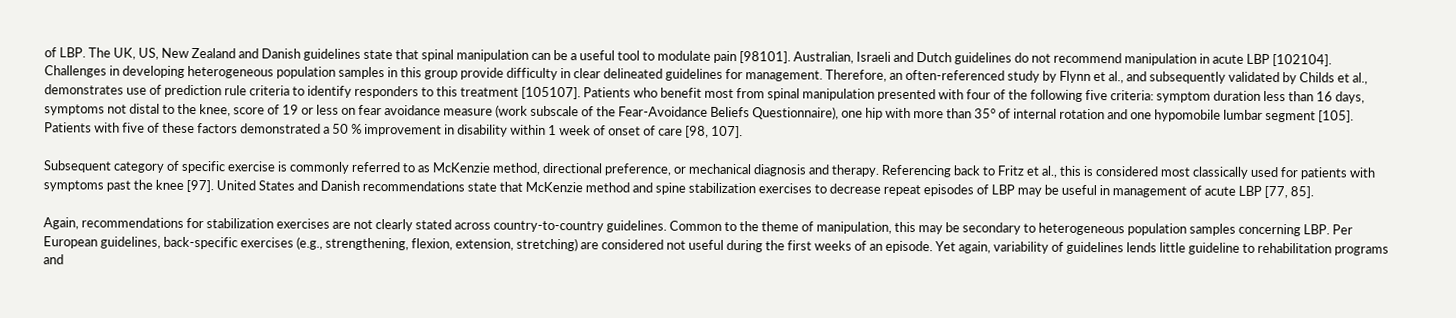of LBP. The UK, US, New Zealand and Danish guidelines state that spinal manipulation can be a useful tool to modulate pain [98101]. Australian, Israeli and Dutch guidelines do not recommend manipulation in acute LBP [102104]. Challenges in developing heterogeneous population samples in this group provide difficulty in clear delineated guidelines for management. Therefore, an often-referenced study by Flynn et al., and subsequently validated by Childs et al., demonstrates use of prediction rule criteria to identify responders to this treatment [105107]. Patients who benefit most from spinal manipulation presented with four of the following five criteria: symptom duration less than 16 days, symptoms not distal to the knee, score of 19 or less on fear avoidance measure (work subscale of the Fear-Avoidance Beliefs Questionnaire), one hip with more than 35° of internal rotation and one hypomobile lumbar segment [105]. Patients with five of these factors demonstrated a 50 % improvement in disability within 1 week of onset of care [98, 107].

Subsequent category of specific exercise is commonly referred to as McKenzie method, directional preference, or mechanical diagnosis and therapy. Referencing back to Fritz et al., this is considered most classically used for patients with symptoms past the knee [97]. United States and Danish recommendations state that McKenzie method and spine stabilization exercises to decrease repeat episodes of LBP may be useful in management of acute LBP [77, 85].

Again, recommendations for stabilization exercises are not clearly stated across country-to-country guidelines. Common to the theme of manipulation, this may be secondary to heterogeneous population samples concerning LBP. Per European guidelines, back-specific exercises (e.g., strengthening, flexion, extension, stretching) are considered not useful during the first weeks of an episode. Yet again, variability of guidelines lends little guideline to rehabilitation programs and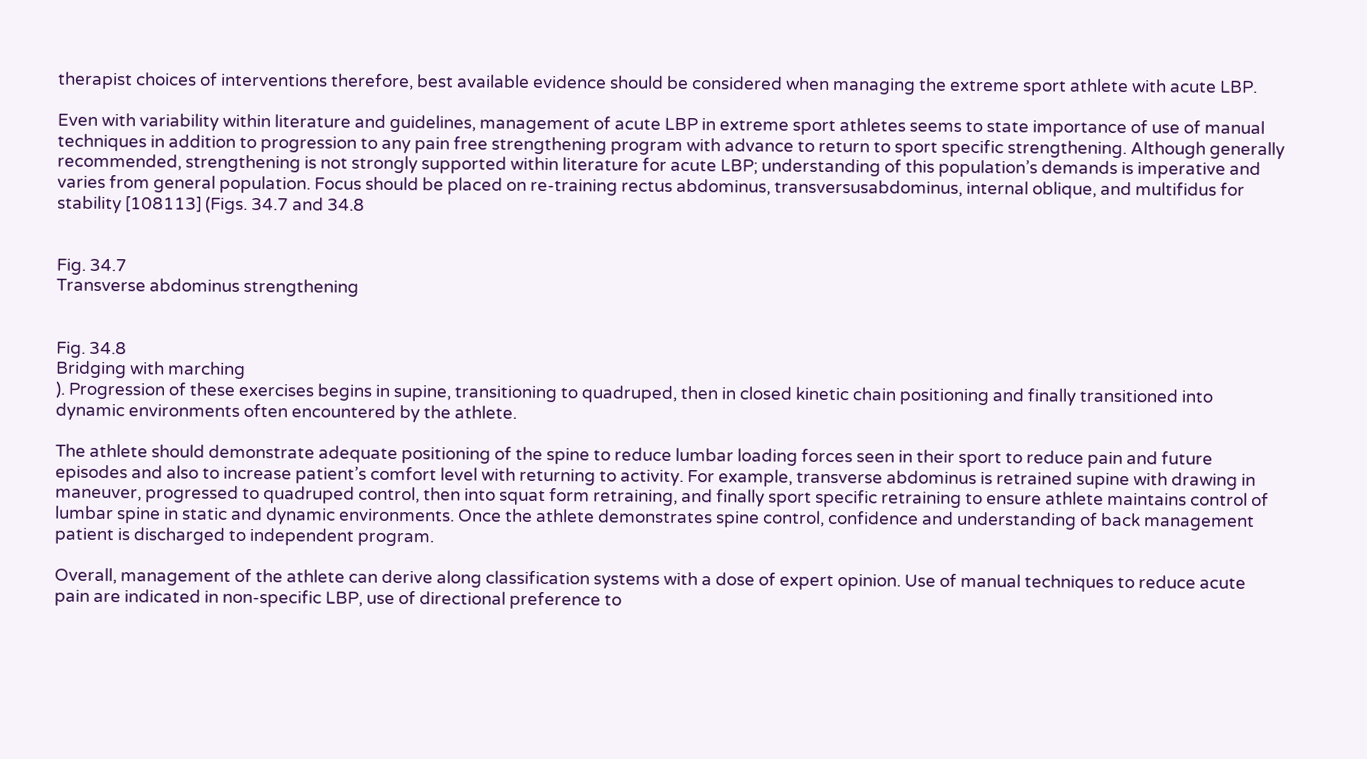therapist choices of interventions therefore, best available evidence should be considered when managing the extreme sport athlete with acute LBP.

Even with variability within literature and guidelines, management of acute LBP in extreme sport athletes seems to state importance of use of manual techniques in addition to progression to any pain free strengthening program with advance to return to sport specific strengthening. Although generally recommended, strengthening is not strongly supported within literature for acute LBP; understanding of this population’s demands is imperative and varies from general population. Focus should be placed on re-training rectus abdominus, transversusabdominus, internal oblique, and multifidus for stability [108113] (Figs. 34.7 and 34.8


Fig. 34.7
Transverse abdominus strengthening


Fig. 34.8
Bridging with marching
). Progression of these exercises begins in supine, transitioning to quadruped, then in closed kinetic chain positioning and finally transitioned into dynamic environments often encountered by the athlete.

The athlete should demonstrate adequate positioning of the spine to reduce lumbar loading forces seen in their sport to reduce pain and future episodes and also to increase patient’s comfort level with returning to activity. For example, transverse abdominus is retrained supine with drawing in maneuver, progressed to quadruped control, then into squat form retraining, and finally sport specific retraining to ensure athlete maintains control of lumbar spine in static and dynamic environments. Once the athlete demonstrates spine control, confidence and understanding of back management patient is discharged to independent program.

Overall, management of the athlete can derive along classification systems with a dose of expert opinion. Use of manual techniques to reduce acute pain are indicated in non-specific LBP, use of directional preference to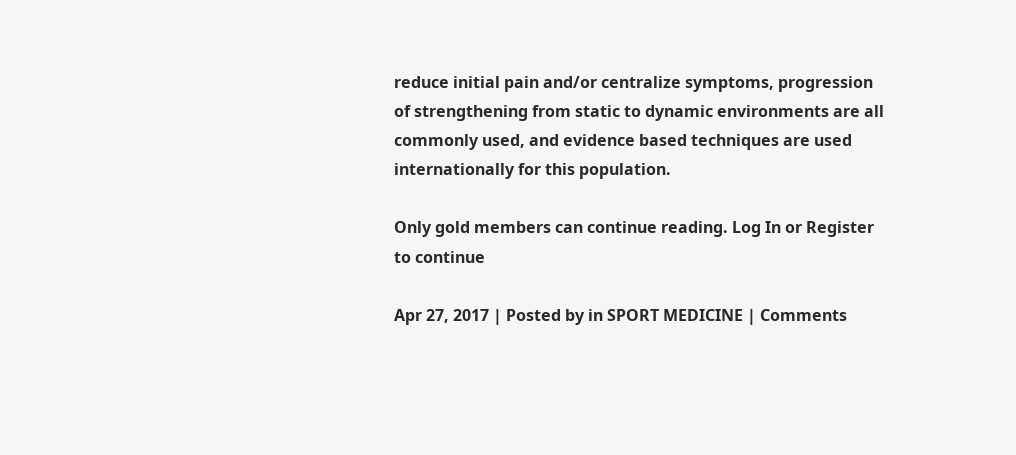reduce initial pain and/or centralize symptoms, progression of strengthening from static to dynamic environments are all commonly used, and evidence based techniques are used internationally for this population.

Only gold members can continue reading. Log In or Register to continue

Apr 27, 2017 | Posted by in SPORT MEDICINE | Comments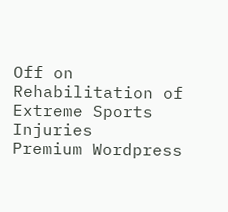Off on Rehabilitation of Extreme Sports Injuries
Premium Wordpress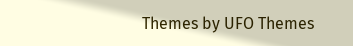Themes by UFO Themes